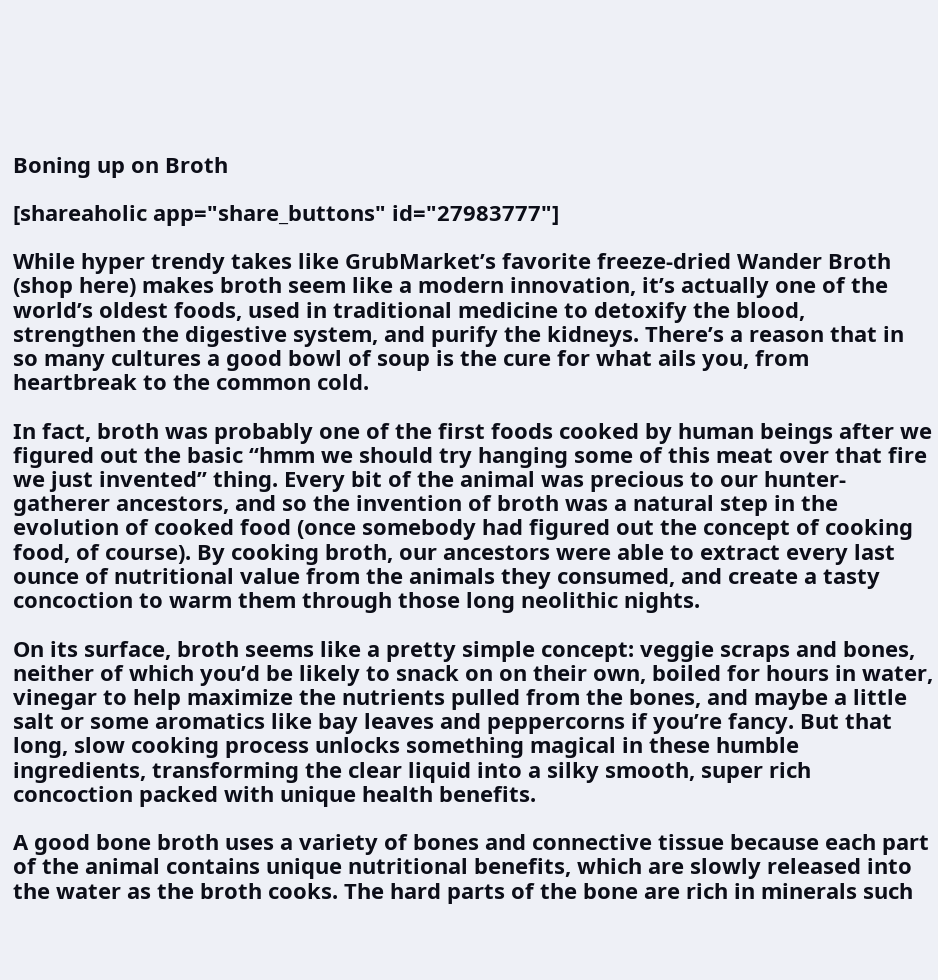Boning up on Broth

[shareaholic app="share_buttons" id="27983777"]

While hyper trendy takes like GrubMarket’s favorite freeze-dried Wander Broth (shop here) makes broth seem like a modern innovation, it’s actually one of the world’s oldest foods, used in traditional medicine to detoxify the blood, strengthen the digestive system, and purify the kidneys. There’s a reason that in so many cultures a good bowl of soup is the cure for what ails you, from heartbreak to the common cold.

In fact, broth was probably one of the first foods cooked by human beings after we figured out the basic “hmm we should try hanging some of this meat over that fire we just invented” thing. Every bit of the animal was precious to our hunter-gatherer ancestors, and so the invention of broth was a natural step in the evolution of cooked food (once somebody had figured out the concept of cooking food, of course). By cooking broth, our ancestors were able to extract every last ounce of nutritional value from the animals they consumed, and create a tasty concoction to warm them through those long neolithic nights.

On its surface, broth seems like a pretty simple concept: veggie scraps and bones, neither of which you’d be likely to snack on on their own, boiled for hours in water, vinegar to help maximize the nutrients pulled from the bones, and maybe a little salt or some aromatics like bay leaves and peppercorns if you’re fancy. But that long, slow cooking process unlocks something magical in these humble ingredients, transforming the clear liquid into a silky smooth, super rich concoction packed with unique health benefits.

A good bone broth uses a variety of bones and connective tissue because each part of the animal contains unique nutritional benefits, which are slowly released into the water as the broth cooks. The hard parts of the bone are rich in minerals such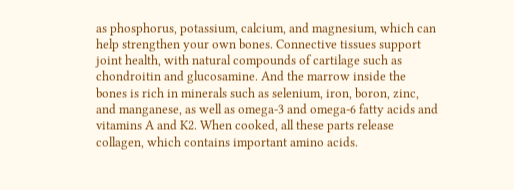as phosphorus, potassium, calcium, and magnesium, which can help strengthen your own bones. Connective tissues support joint health, with natural compounds of cartilage such as chondroitin and glucosamine. And the marrow inside the bones is rich in minerals such as selenium, iron, boron, zinc, and manganese, as well as omega-3 and omega-6 fatty acids and vitamins A and K2. When cooked, all these parts release collagen, which contains important amino acids.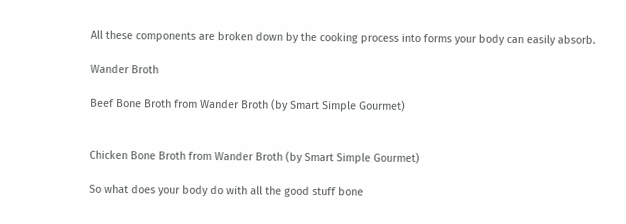All these components are broken down by the cooking process into forms your body can easily absorb.

Wander Broth

Beef Bone Broth from Wander Broth (by Smart Simple Gourmet)


Chicken Bone Broth from Wander Broth (by Smart Simple Gourmet)

So what does your body do with all the good stuff bone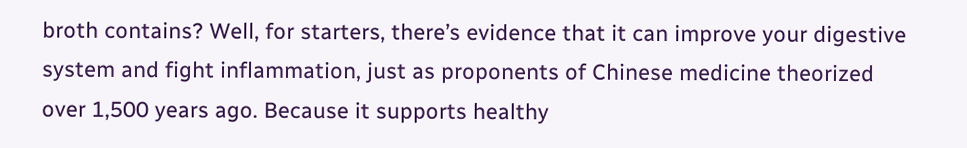broth contains? Well, for starters, there’s evidence that it can improve your digestive system and fight inflammation, just as proponents of Chinese medicine theorized over 1,500 years ago. Because it supports healthy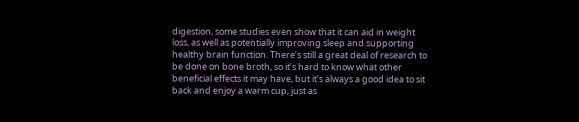digestion, some studies even show that it can aid in weight loss, as well as potentially improving sleep and supporting healthy brain function. There’s still a great deal of research to be done on bone broth, so it’s hard to know what other beneficial effects it may have, but it’s always a good idea to sit back and enjoy a warm cup, just as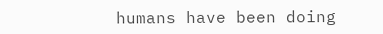humans have been doing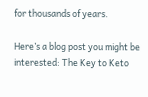for thousands of years.

Here’s a blog post you might be interested: The Key to Keto